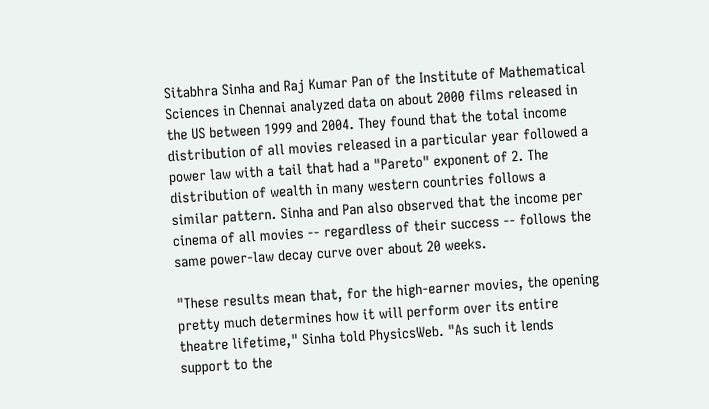Sitabhra Sinha and Raj Kumar Pan of the Institute of Mathematical Sciences in Chennai analyzed data on about 2000 films released in the US between 1999 and 2004. They found that the total income distribution of all movies released in a particular year followed a power law with a tail that had a "Pareto" exponent of 2. The distribution of wealth in many western countries follows a similar pattern. Sinha and Pan also observed that the income per cinema of all movies -- regardless of their success -- follows the same power-law decay curve over about 20 weeks.

"These results mean that, for the high-earner movies, the opening pretty much determines how it will perform over its entire theatre lifetime," Sinha told PhysicsWeb. "As such it lends support to the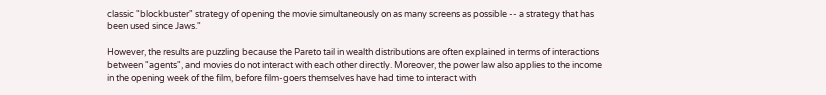classic "blockbuster" strategy of opening the movie simultaneously on as many screens as possible -- a strategy that has been used since Jaws."

However, the results are puzzling because the Pareto tail in wealth distributions are often explained in terms of interactions between "agents", and movies do not interact with each other directly. Moreover, the power law also applies to the income in the opening week of the film, before film-goers themselves have had time to interact with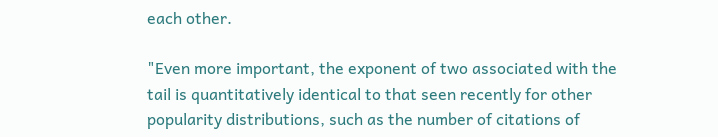each other.

"Even more important, the exponent of two associated with the tail is quantitatively identical to that seen recently for other popularity distributions, such as the number of citations of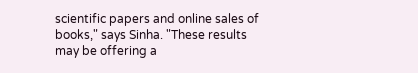scientific papers and online sales of books," says Sinha. "These results may be offering a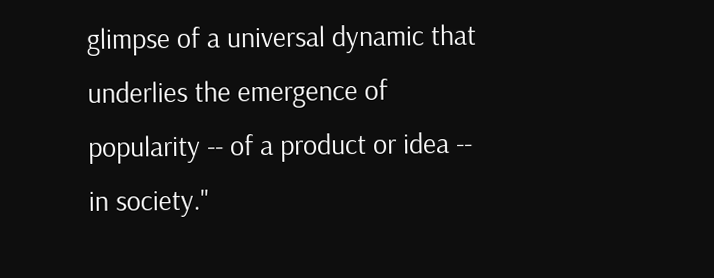glimpse of a universal dynamic that underlies the emergence of popularity -- of a product or idea -- in society."